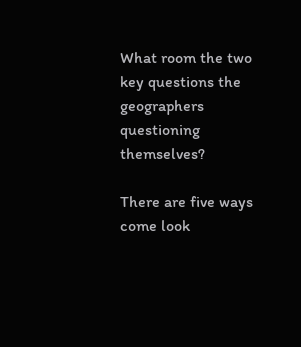What room the two key questions the geographers questioning themselves?

There are five ways come look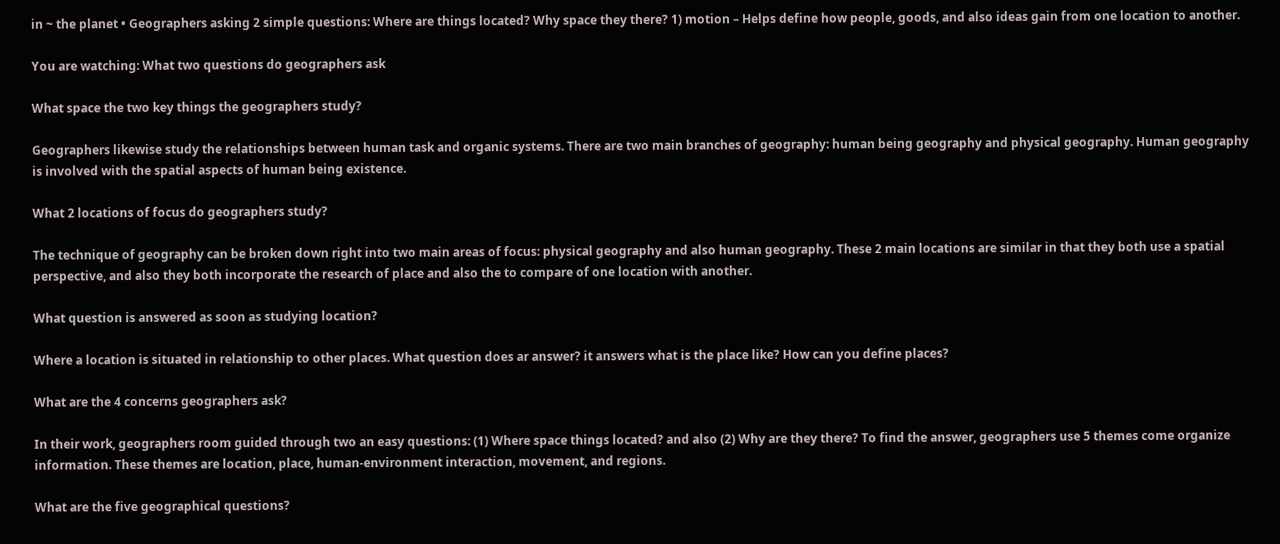in ~ the planet • Geographers asking 2 simple questions: Where are things located? Why space they there? 1) motion – Helps define how people, goods, and also ideas gain from one location to another.

You are watching: What two questions do geographers ask

What space the two key things the geographers study?

Geographers likewise study the relationships between human task and organic systems. There are two main branches of geography: human being geography and physical geography. Human geography is involved with the spatial aspects of human being existence.

What 2 locations of focus do geographers study?

The technique of geography can be broken down right into two main areas of focus: physical geography and also human geography. These 2 main locations are similar in that they both use a spatial perspective, and also they both incorporate the research of place and also the to compare of one location with another.

What question is answered as soon as studying location?

Where a location is situated in relationship to other places. What question does ar answer? it answers what is the place like? How can you define places?

What are the 4 concerns geographers ask?

In their work, geographers room guided through two an easy questions: (1) Where space things located? and also (2) Why are they there? To find the answer, geographers use 5 themes come organize information. These themes are location, place, human-environment interaction, movement, and regions.

What are the five geographical questions?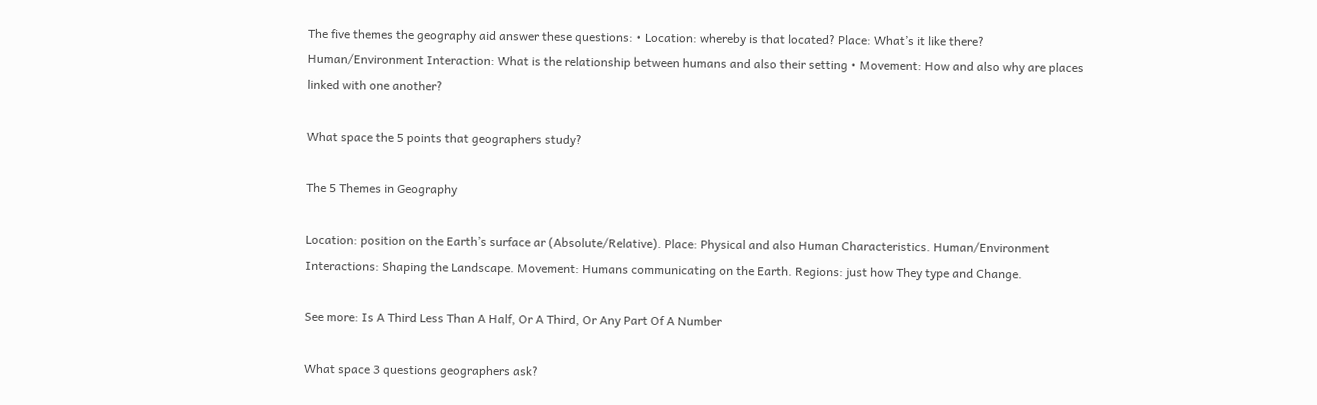The five themes the geography aid answer these questions: • Location: whereby is that located? Place: What’s it like there? Human/Environment Interaction: What is the relationship between humans and also their setting • Movement: How and also why are places linked with one another?

What space the 5 points that geographers study?

The 5 Themes in Geography

Location: position on the Earth’s surface ar (Absolute/Relative). Place: Physical and also Human Characteristics. Human/Environment Interactions: Shaping the Landscape. Movement: Humans communicating on the Earth. Regions: just how They type and Change.

See more: Is A Third Less Than A Half, Or A Third, Or Any Part Of A Number

What space 3 questions geographers ask?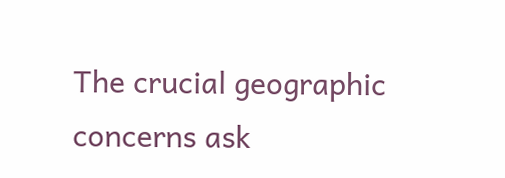The crucial geographic concerns ask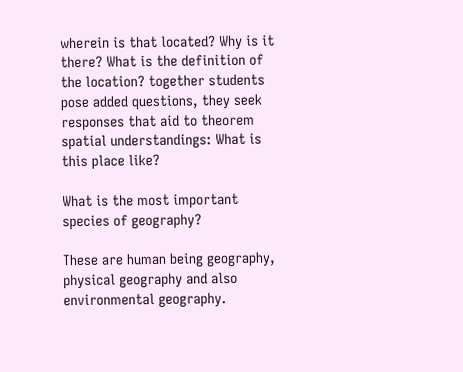wherein is that located? Why is it there? What is the definition of the location? together students pose added questions, they seek responses that aid to theorem spatial understandings: What is this place like?

What is the most important species of geography?

These are human being geography, physical geography and also environmental geography.